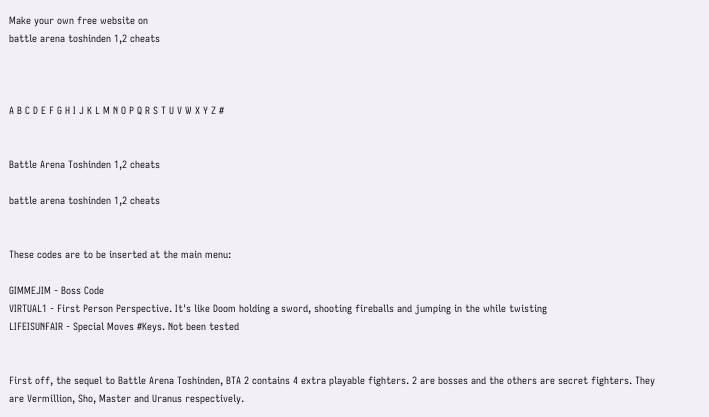Make your own free website on
battle arena toshinden 1,2 cheats



A B C D E F G H I J K L M N O P Q R S T U V W X Y Z #


Battle Arena Toshinden 1,2 cheats

battle arena toshinden 1,2 cheats


These codes are to be inserted at the main menu:

GIMMEJIM - Boss Code
VIRTUAL1 - First Person Perspective. It's like Doom holding a sword, shooting fireballs and jumping in the while twisting
LIFEISUNFAIR - Special Moves #Keys. Not been tested


First off, the sequel to Battle Arena Toshinden, BTA 2 contains 4 extra playable fighters. 2 are bosses and the others are secret fighters. They are Vermillion, Sho, Master and Uranus respectively.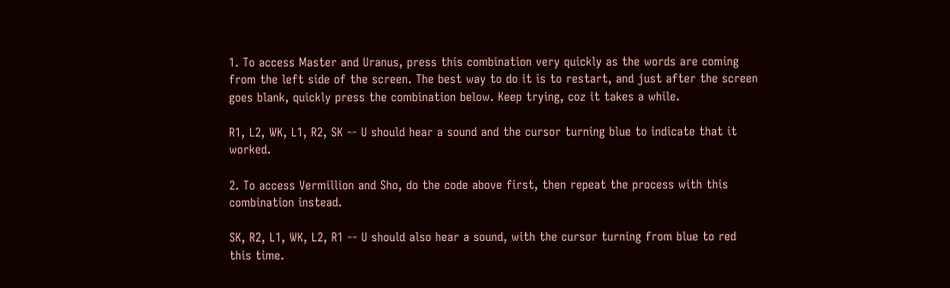1. To access Master and Uranus, press this combination very quickly as the words are coming from the left side of the screen. The best way to do it is to restart, and just after the screen goes blank, quickly press the combination below. Keep trying, coz it takes a while.

R1, L2, WK, L1, R2, SK -- U should hear a sound and the cursor turning blue to indicate that it worked.

2. To access Vermillion and Sho, do the code above first, then repeat the process with this combination instead.

SK, R2, L1, WK, L2, R1 -- U should also hear a sound, with the cursor turning from blue to red this time.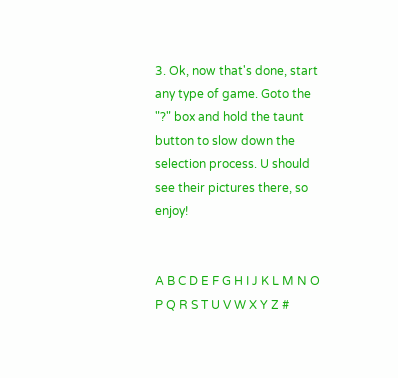3. Ok, now that's done, start any type of game. Goto the "?" box and hold the taunt button to slow down the selection process. U should see their pictures there, so enjoy!


A B C D E F G H I J K L M N O P Q R S T U V W X Y Z #